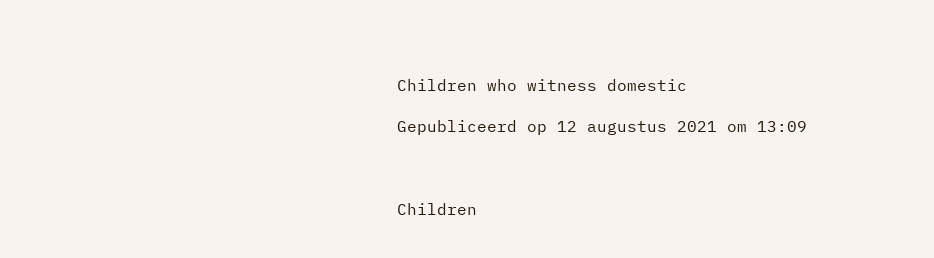Children who witness domestic

Gepubliceerd op 12 augustus 2021 om 13:09



Children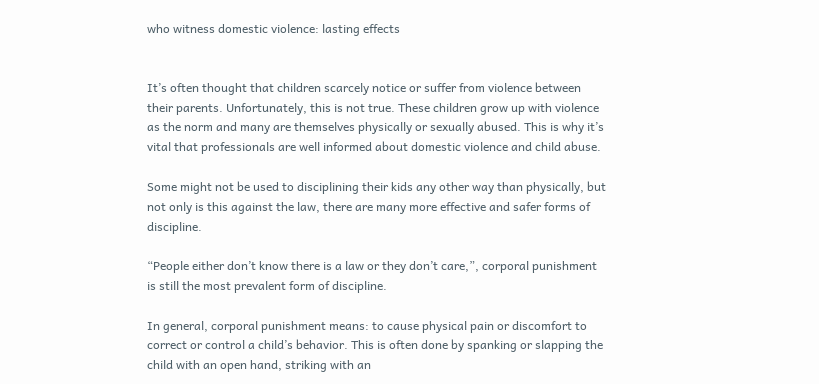who witness domestic violence: lasting effects


It’s often thought that children scarcely notice or suffer from violence between their parents. Unfortunately, this is not true. These children grow up with violence as the norm and many are themselves physically or sexually abused. This is why it’s vital that professionals are well informed about domestic violence and child abuse.

Some might not be used to disciplining their kids any other way than physically, but not only is this against the law, there are many more effective and safer forms of discipline.

“People either don’t know there is a law or they don’t care,”, corporal punishment is still the most prevalent form of discipline.

In general, corporal punishment means: to cause physical pain or discomfort to correct or control a child’s behavior. This is often done by spanking or slapping the child with an open hand, striking with an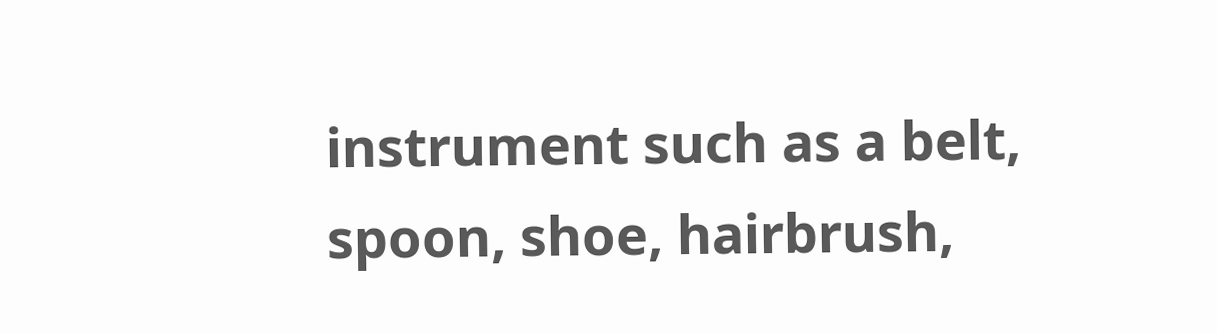instrument such as a belt, spoon, shoe, hairbrush,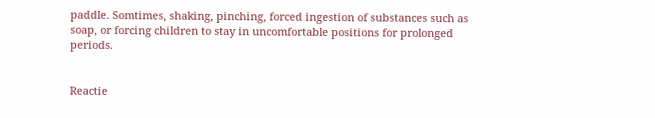paddle. Somtimes, shaking, pinching, forced ingestion of substances such as soap, or forcing children to stay in uncomfortable positions for prolonged periods.


Reactie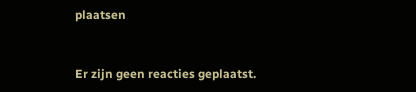plaatsen


Er zijn geen reacties geplaatst.